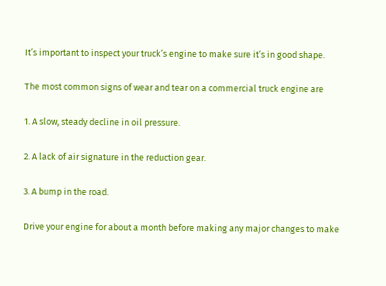It’s important to inspect your truck’s engine to make sure it’s in good shape.

The most common signs of wear and tear on a commercial truck engine are

1. A slow, steady decline in oil pressure.

2. A lack of air signature in the reduction gear.

3. A bump in the road.

Drive your engine for about a month before making any major changes to make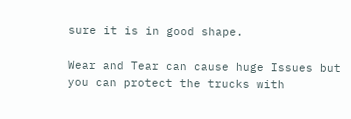sure it is in good shape.

Wear and Tear can cause huge Issues but you can protect the trucks with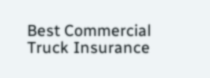Best Commercial Truck Insurance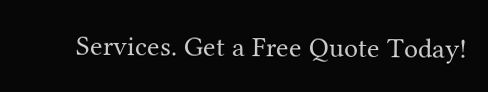Services. Get a Free Quote Today!